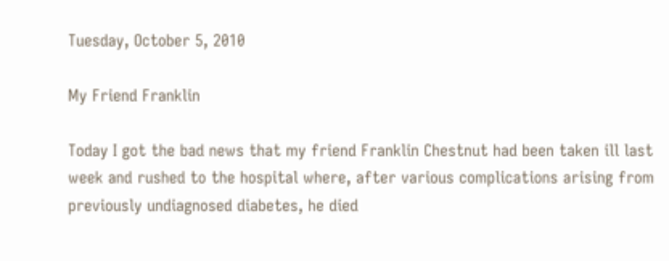Tuesday, October 5, 2010

My Friend Franklin

Today I got the bad news that my friend Franklin Chestnut had been taken ill last week and rushed to the hospital where, after various complications arising from previously undiagnosed diabetes, he died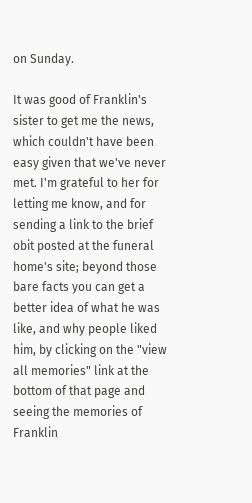on Sunday.

It was good of Franklin's sister to get me the news, which couldn't have been easy given that we've never met. I'm grateful to her for letting me know, and for sending a link to the brief obit posted at the funeral home's site; beyond those bare facts you can get a better idea of what he was like, and why people liked him, by clicking on the "view all memories" link at the bottom of that page and seeing the memories of Franklin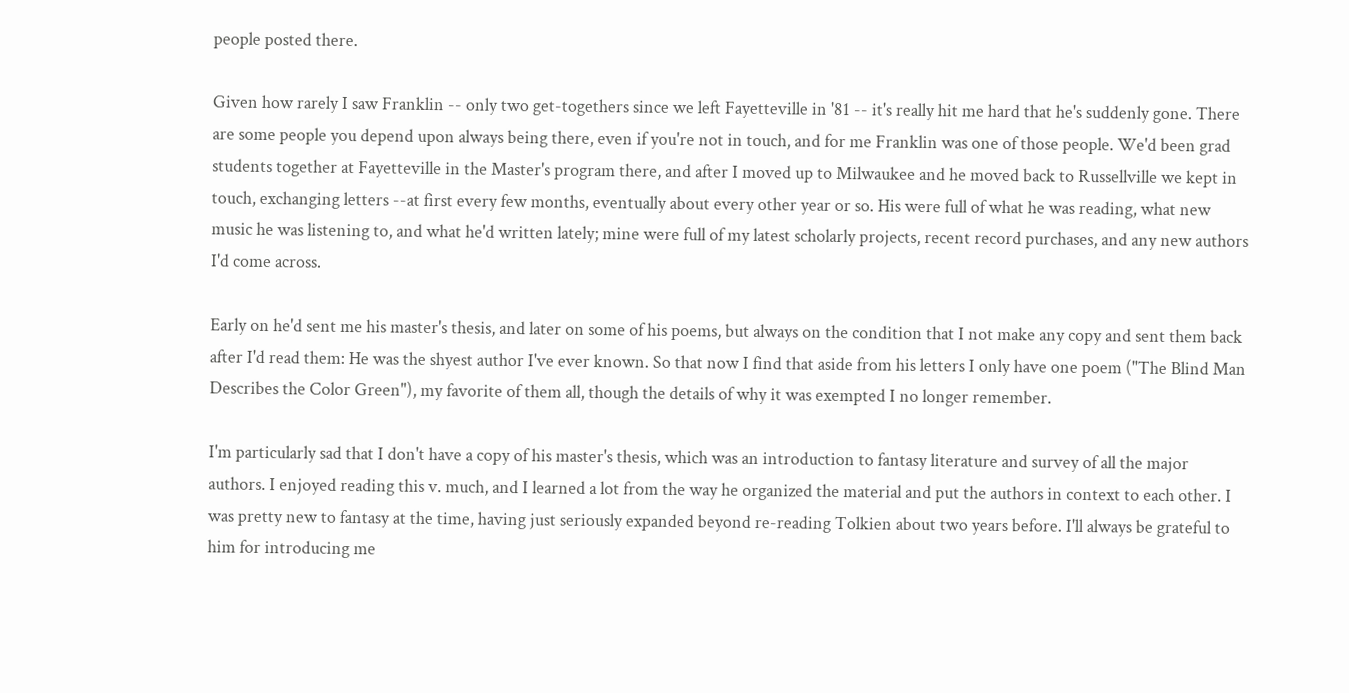people posted there.

Given how rarely I saw Franklin -- only two get-togethers since we left Fayetteville in '81 -- it's really hit me hard that he's suddenly gone. There are some people you depend upon always being there, even if you're not in touch, and for me Franklin was one of those people. We'd been grad students together at Fayetteville in the Master's program there, and after I moved up to Milwaukee and he moved back to Russellville we kept in touch, exchanging letters --at first every few months, eventually about every other year or so. His were full of what he was reading, what new music he was listening to, and what he'd written lately; mine were full of my latest scholarly projects, recent record purchases, and any new authors I'd come across.

Early on he'd sent me his master's thesis, and later on some of his poems, but always on the condition that I not make any copy and sent them back after I'd read them: He was the shyest author I've ever known. So that now I find that aside from his letters I only have one poem ("The Blind Man Describes the Color Green"), my favorite of them all, though the details of why it was exempted I no longer remember.

I'm particularly sad that I don't have a copy of his master's thesis, which was an introduction to fantasy literature and survey of all the major authors. I enjoyed reading this v. much, and I learned a lot from the way he organized the material and put the authors in context to each other. I was pretty new to fantasy at the time, having just seriously expanded beyond re-reading Tolkien about two years before. I'll always be grateful to him for introducing me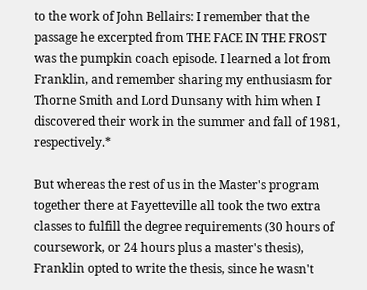to the work of John Bellairs: I remember that the passage he excerpted from THE FACE IN THE FROST was the pumpkin coach episode. I learned a lot from Franklin, and remember sharing my enthusiasm for Thorne Smith and Lord Dunsany with him when I discovered their work in the summer and fall of 1981, respectively.*

But whereas the rest of us in the Master's program together there at Fayetteville all took the two extra classes to fulfill the degree requirements (30 hours of coursework, or 24 hours plus a master's thesis), Franklin opted to write the thesis, since he wasn't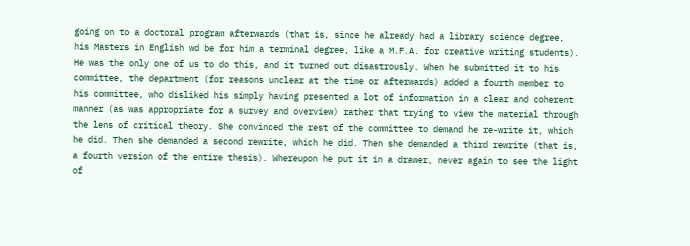going on to a doctoral program afterwards (that is, since he already had a library science degree, his Masters in English wd be for him a terminal degree, like a M.F.A. for creative writing students). He was the only one of us to do this, and it turned out disastrously. When he submitted it to his committee, the department (for reasons unclear at the time or afterwards) added a fourth member to his committee, who disliked his simply having presented a lot of information in a clear and coherent manner (as was appropriate for a survey and overview) rather that trying to view the material through the lens of critical theory. She convinced the rest of the committee to demand he re-write it, which he did. Then she demanded a second rewrite, which he did. Then she demanded a third rewrite (that is, a fourth version of the entire thesis). Whereupon he put it in a drawer, never again to see the light of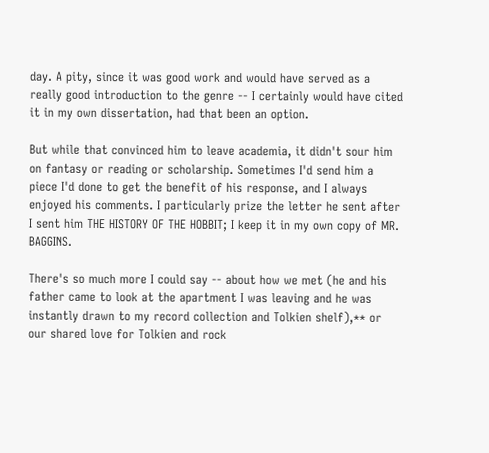day. A pity, since it was good work and would have served as a really good introduction to the genre -- I certainly would have cited it in my own dissertation, had that been an option.

But while that convinced him to leave academia, it didn't sour him on fantasy or reading or scholarship. Sometimes I'd send him a piece I'd done to get the benefit of his response, and I always enjoyed his comments. I particularly prize the letter he sent after I sent him THE HISTORY OF THE HOBBIT; I keep it in my own copy of MR. BAGGINS.

There's so much more I could say -- about how we met (he and his father came to look at the apartment I was leaving and he was instantly drawn to my record collection and Tolkien shelf),** or our shared love for Tolkien and rock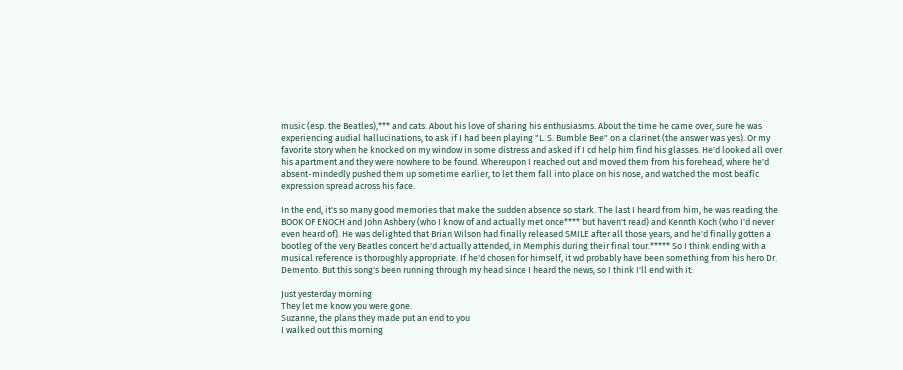music (esp. the Beatles),*** and cats. About his love of sharing his enthusiasms. About the time he came over, sure he was experiencing audial hallucinations, to ask if I had been playing "L. S. Bumble Bee" on a clarinet (the answer was yes). Or my favorite story when he knocked on my window in some distress and asked if I cd help him find his glasses. He'd looked all over his apartment and they were nowhere to be found. Whereupon I reached out and moved them from his forehead, where he'd absent-mindedly pushed them up sometime earlier, to let them fall into place on his nose, and watched the most beafic expression spread across his face.

In the end, it's so many good memories that make the sudden absence so stark. The last I heard from him, he was reading the BOOK OF ENOCH and John Ashbery (who I know of and actually met once**** but haven't read) and Kennth Koch (who I'd never even heard of). He was delighted that Brian Wilson had finally released SMILE after all those years, and he'd finally gotten a bootleg of the very Beatles concert he'd actually attended, in Memphis during their final tour.***** So I think ending with a musical reference is thoroughly appropriate. If he'd chosen for himself, it wd probably have been something from his hero Dr. Demento. But this song's been running through my head since I heard the news, so I think I'll end with it:

Just yesterday morning
They let me know you were gone.
Suzanne, the plans they made put an end to you
I walked out this morning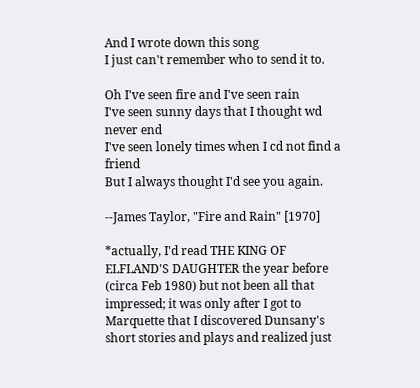And I wrote down this song
I just can't remember who to send it to.

Oh I've seen fire and I've seen rain
I've seen sunny days that I thought wd never end
I've seen lonely times when I cd not find a friend
But I always thought I'd see you again.

--James Taylor, "Fire and Rain" [1970]

*actually, I'd read THE KING OF ELFLAND'S DAUGHTER the year before (circa Feb 1980) but not been all that impressed; it was only after I got to Marquette that I discovered Dunsany's short stories and plays and realized just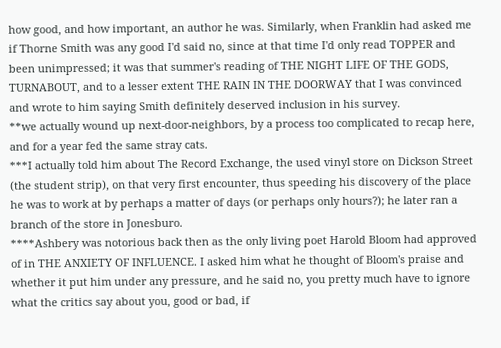how good, and how important, an author he was. Similarly, when Franklin had asked me if Thorne Smith was any good I'd said no, since at that time I'd only read TOPPER and been unimpressed; it was that summer's reading of THE NIGHT LIFE OF THE GODS, TURNABOUT, and to a lesser extent THE RAIN IN THE DOORWAY that I was convinced and wrote to him saying Smith definitely deserved inclusion in his survey.
**we actually wound up next-door-neighbors, by a process too complicated to recap here, and for a year fed the same stray cats.
***I actually told him about The Record Exchange, the used vinyl store on Dickson Street (the student strip), on that very first encounter, thus speeding his discovery of the place he was to work at by perhaps a matter of days (or perhaps only hours?); he later ran a branch of the store in Jonesburo.
****Ashbery was notorious back then as the only living poet Harold Bloom had approved of in THE ANXIETY OF INFLUENCE. I asked him what he thought of Bloom's praise and whether it put him under any pressure, and he said no, you pretty much have to ignore what the critics say about you, good or bad, if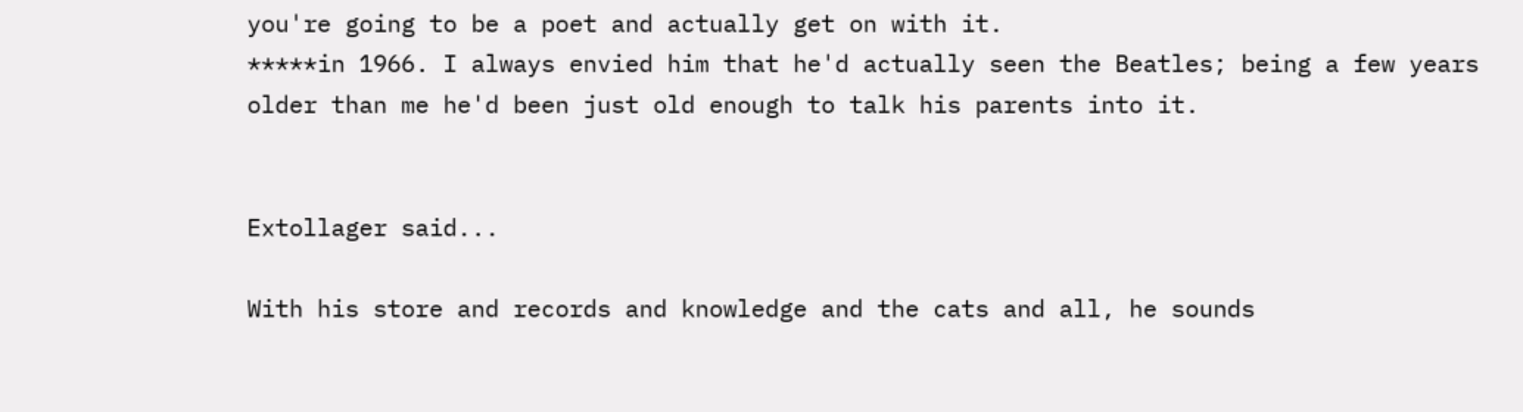you're going to be a poet and actually get on with it.
*****in 1966. I always envied him that he'd actually seen the Beatles; being a few years older than me he'd been just old enough to talk his parents into it.


Extollager said...

With his store and records and knowledge and the cats and all, he sounds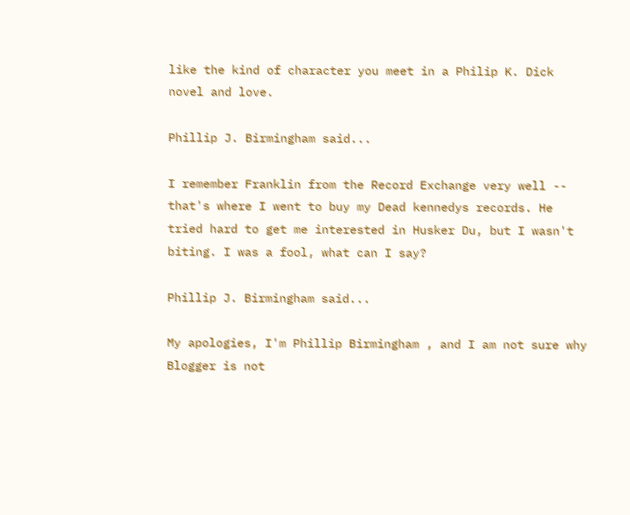like the kind of character you meet in a Philip K. Dick novel and love.

Phillip J. Birmingham said...

I remember Franklin from the Record Exchange very well -- that's where I went to buy my Dead kennedys records. He tried hard to get me interested in Husker Du, but I wasn't biting. I was a fool, what can I say?

Phillip J. Birmingham said...

My apologies, I'm Phillip Birmingham , and I am not sure why Blogger is not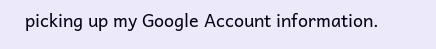picking up my Google Account information.